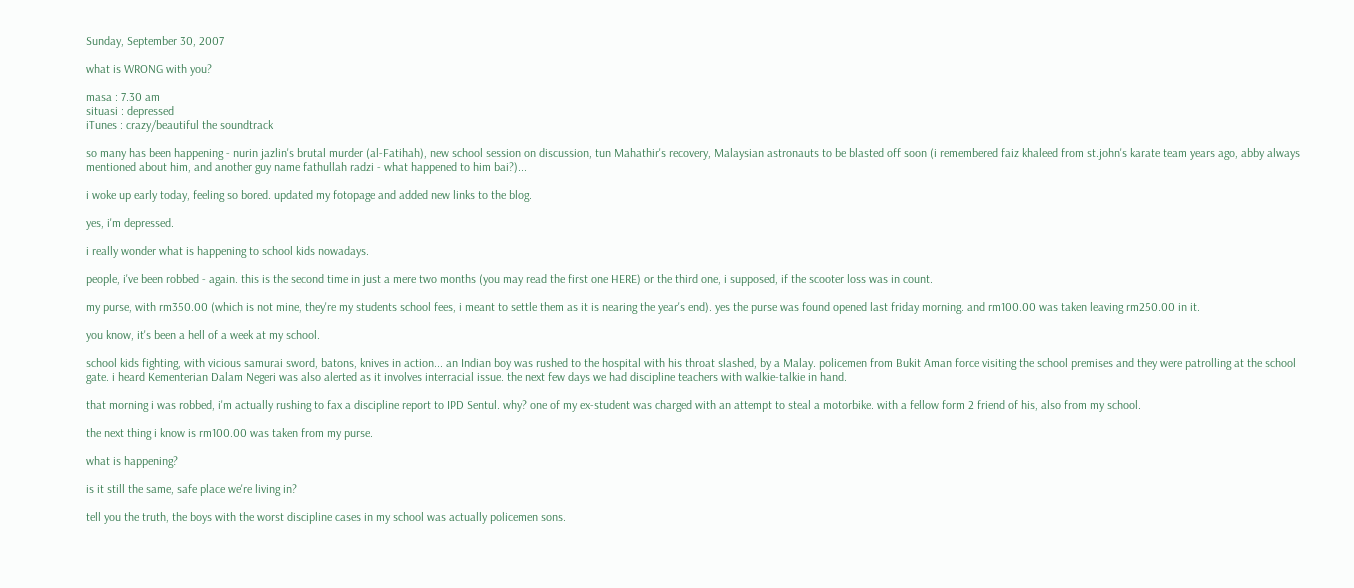Sunday, September 30, 2007

what is WRONG with you?

masa : 7.30 am
situasi : depressed
iTunes : crazy/beautiful the soundtrack

so many has been happening - nurin jazlin's brutal murder (al-Fatihah), new school session on discussion, tun Mahathir's recovery, Malaysian astronauts to be blasted off soon (i remembered faiz khaleed from st.john's karate team years ago, abby always mentioned about him, and another guy name fathullah radzi - what happened to him bai?)...

i woke up early today, feeling so bored. updated my fotopage and added new links to the blog.

yes, i'm depressed.

i really wonder what is happening to school kids nowadays.

people, i've been robbed - again. this is the second time in just a mere two months (you may read the first one HERE) or the third one, i supposed, if the scooter loss was in count.

my purse, with rm350.00 (which is not mine, they're my students school fees, i meant to settle them as it is nearing the year's end). yes the purse was found opened last friday morning. and rm100.00 was taken leaving rm250.00 in it.

you know, it's been a hell of a week at my school.

school kids fighting, with vicious samurai sword, batons, knives in action... an Indian boy was rushed to the hospital with his throat slashed, by a Malay. policemen from Bukit Aman force visiting the school premises and they were patrolling at the school gate. i heard Kementerian Dalam Negeri was also alerted as it involves interracial issue. the next few days we had discipline teachers with walkie-talkie in hand.

that morning i was robbed, i'm actually rushing to fax a discipline report to IPD Sentul. why? one of my ex-student was charged with an attempt to steal a motorbike. with a fellow form 2 friend of his, also from my school.

the next thing i know is rm100.00 was taken from my purse.

what is happening?

is it still the same, safe place we're living in?

tell you the truth, the boys with the worst discipline cases in my school was actually policemen sons.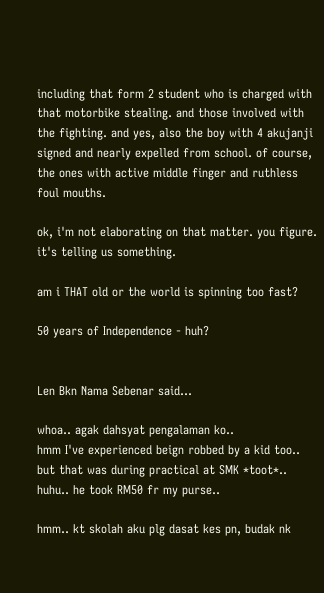including that form 2 student who is charged with that motorbike stealing. and those involved with the fighting. and yes, also the boy with 4 akujanji signed and nearly expelled from school. of course, the ones with active middle finger and ruthless foul mouths.

ok, i'm not elaborating on that matter. you figure. it's telling us something.

am i THAT old or the world is spinning too fast?

50 years of Independence - huh?


Len Bkn Nama Sebenar said...

whoa.. agak dahsyat pengalaman ko..
hmm I've experienced beign robbed by a kid too.. but that was during practical at SMK *toot*.. huhu.. he took RM50 fr my purse..

hmm.. kt skolah aku plg dasat kes pn, budak nk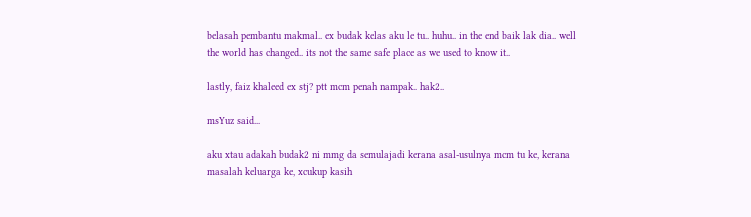belasah pembantu makmal.. ex budak kelas aku le tu.. huhu.. in the end baik lak dia.. well the world has changed.. its not the same safe place as we used to know it..

lastly, faiz khaleed ex stj? ptt mcm penah nampak.. hak2..

msYuz said...

aku xtau adakah budak2 ni mmg da semulajadi kerana asal-usulnya mcm tu ke, kerana masalah keluarga ke, xcukup kasih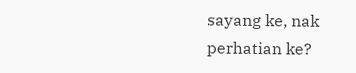sayang ke, nak perhatian ke?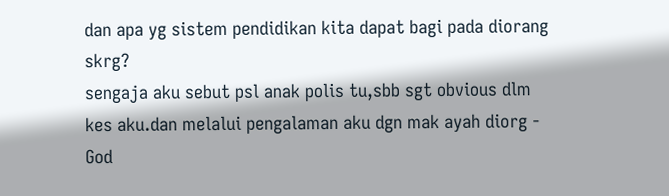dan apa yg sistem pendidikan kita dapat bagi pada diorang skrg?
sengaja aku sebut psl anak polis tu,sbb sgt obvious dlm kes aku.dan melalui pengalaman aku dgn mak ayah diorg - God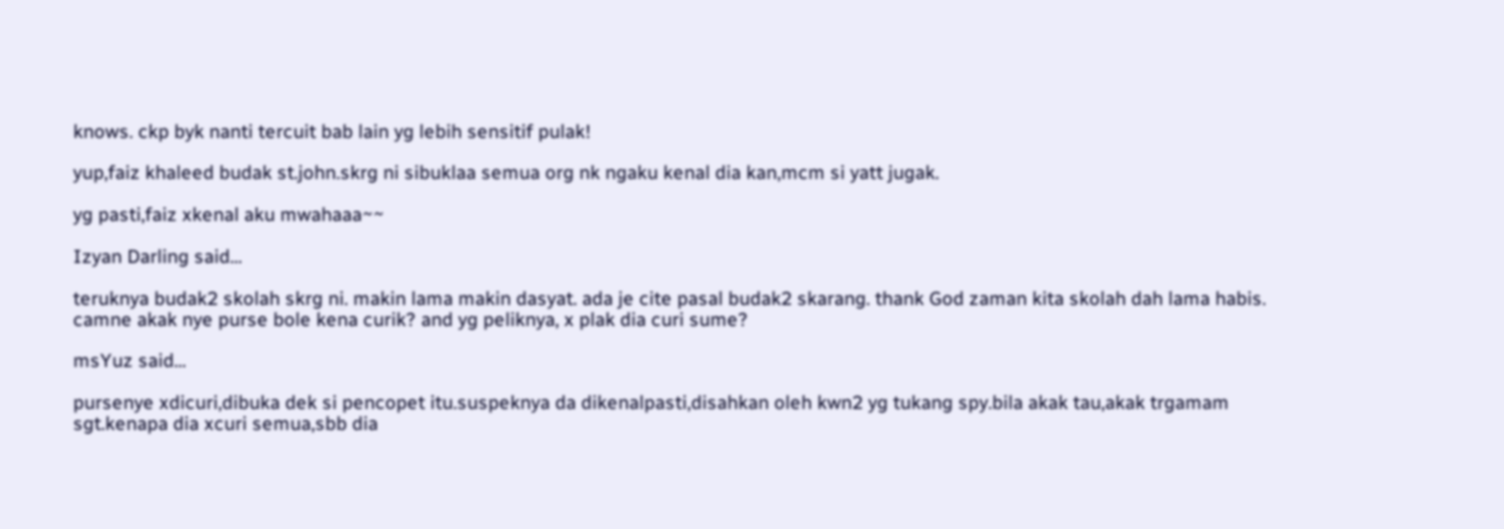knows. ckp byk nanti tercuit bab lain yg lebih sensitif pulak!

yup,faiz khaleed budak st.john.skrg ni sibuklaa semua org nk ngaku kenal dia kan,mcm si yatt jugak.

yg pasti,faiz xkenal aku mwahaaa~~

Izyan Darling said...

teruknya budak2 skolah skrg ni. makin lama makin dasyat. ada je cite pasal budak2 skarang. thank God zaman kita skolah dah lama habis. camne akak nye purse bole kena curik? and yg peliknya, x plak dia curi sume?

msYuz said...

pursenye xdicuri,dibuka dek si pencopet itu.suspeknya da dikenalpasti,disahkan oleh kwn2 yg tukang spy.bila akak tau,akak trgamam sgt.kenapa dia xcuri semua,sbb dia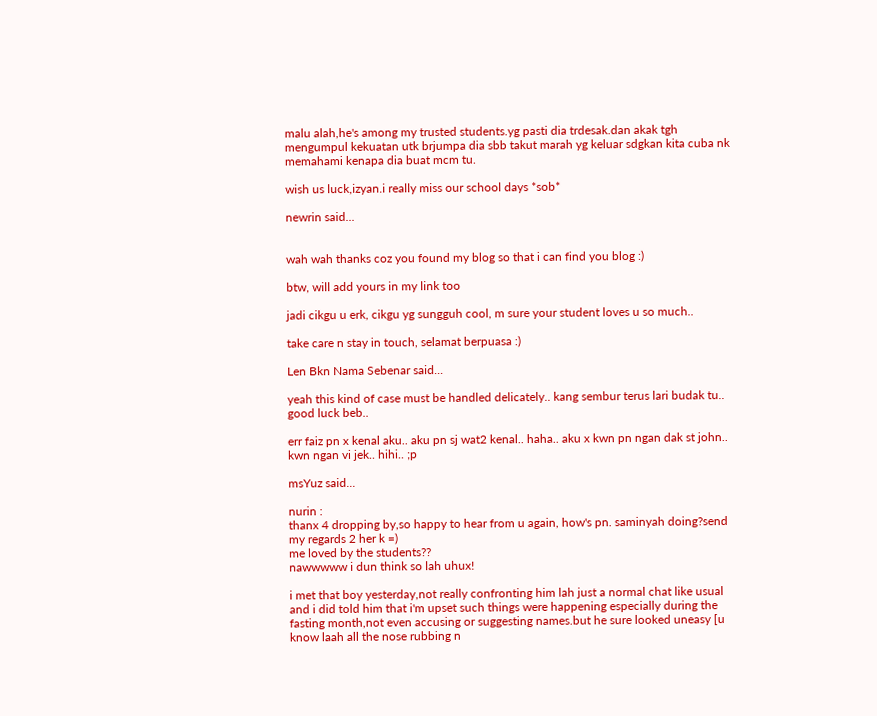malu alah,he's among my trusted students.yg pasti dia trdesak.dan akak tgh mengumpul kekuatan utk brjumpa dia sbb takut marah yg keluar sdgkan kita cuba nk memahami kenapa dia buat mcm tu.

wish us luck,izyan.i really miss our school days *sob*

newrin said...


wah wah thanks coz you found my blog so that i can find you blog :)

btw, will add yours in my link too

jadi cikgu u erk, cikgu yg sungguh cool, m sure your student loves u so much..

take care n stay in touch, selamat berpuasa :)

Len Bkn Nama Sebenar said...

yeah this kind of case must be handled delicately.. kang sembur terus lari budak tu..
good luck beb..

err faiz pn x kenal aku.. aku pn sj wat2 kenal.. haha.. aku x kwn pn ngan dak st john.. kwn ngan vi jek.. hihi.. ;p

msYuz said...

nurin :
thanx 4 dropping by,so happy to hear from u again, how's pn. saminyah doing?send my regards 2 her k =)
me loved by the students??
nawwwww i dun think so lah uhux!

i met that boy yesterday,not really confronting him lah just a normal chat like usual and i did told him that i'm upset such things were happening especially during the fasting month,not even accusing or suggesting names.but he sure looked uneasy [u know laah all the nose rubbing n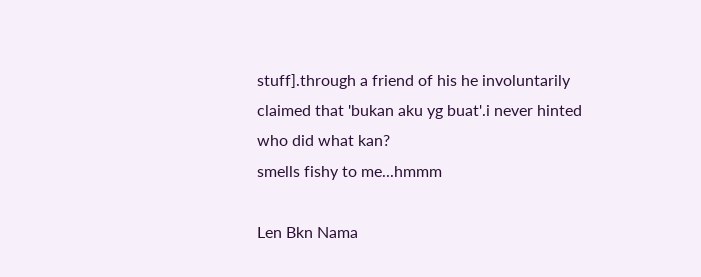stuff].through a friend of his he involuntarily claimed that 'bukan aku yg buat'.i never hinted who did what kan?
smells fishy to me...hmmm

Len Bkn Nama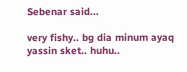Sebenar said...

very fishy.. bg dia minum ayaq yassin sket.. huhu..